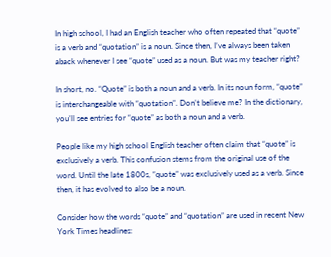In high school, I had an English teacher who often repeated that “quote” is a verb and “quotation” is a noun. Since then, I’ve always been taken aback whenever I see “quote” used as a noun. But was my teacher right?

In short, no. “Quote” is both a noun and a verb. In its noun form, “quote” is interchangeable with “quotation”. Don’t believe me? In the dictionary, you’ll see entries for “quote” as both a noun and a verb.

People like my high school English teacher often claim that “quote” is exclusively a verb. This confusion stems from the original use of the word. Until the late 1800s, “quote” was exclusively used as a verb. Since then, it has evolved to also be a noun.

Consider how the words “quote” and “quotation” are used in recent New York Times headlines: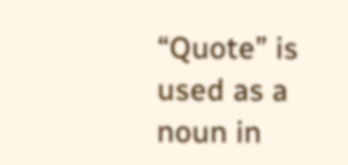“Quote” is used as a noun in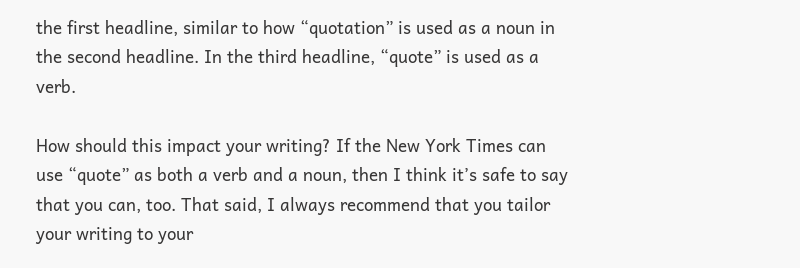the first headline, similar to how “quotation” is used as a noun in the second headline. In the third headline, “quote” is used as a verb.

How should this impact your writing? If the New York Times can use “quote” as both a verb and a noun, then I think it’s safe to say that you can, too. That said, I always recommend that you tailor your writing to your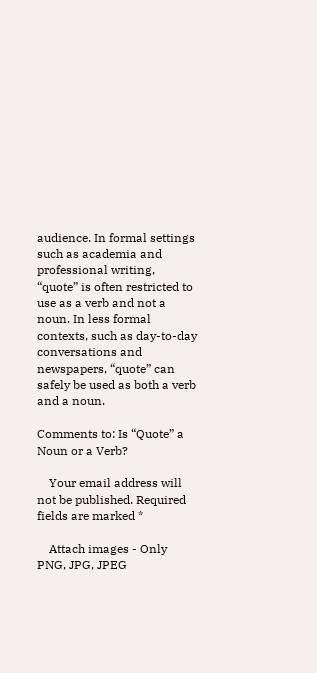audience. In formal settings such as academia and professional writing, “quote” is often restricted to use as a verb and not a noun. In less formal contexts, such as day-to-day conversations and newspapers, “quote” can safely be used as both a verb and a noun.

Comments to: Is “Quote” a Noun or a Verb?

    Your email address will not be published. Required fields are marked *

    Attach images - Only PNG, JPG, JPEG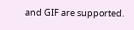and GIF are supported.